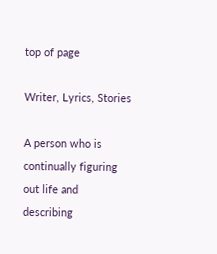top of page

Writer, Lyrics, Stories

A person who is continually figuring out life and describing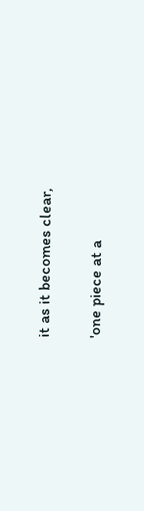it as it becomes clear,

'one piece at a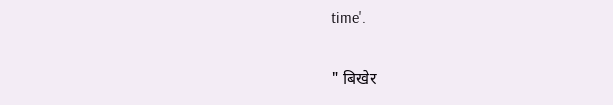time'.

" बिखेर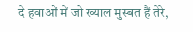दे हवाओं में जो ख्याल मुस्बत हैं तेरे,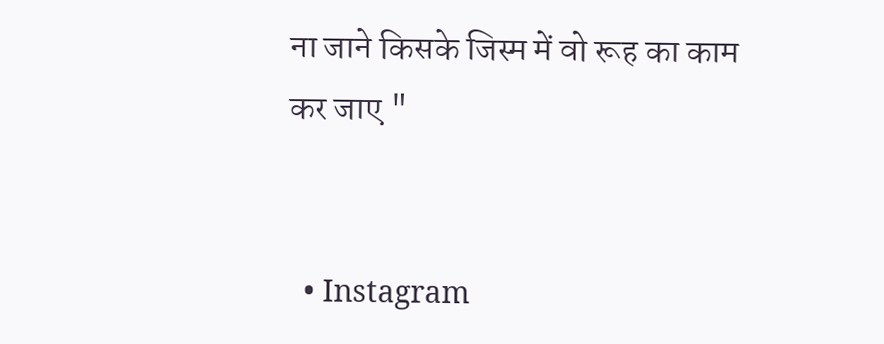ना जाने किसके जिस्म में वो रूह का काम कर जाए "


  • Instagram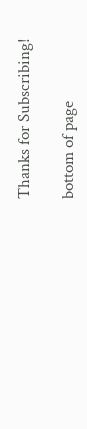Thanks for Subscribing!

bottom of page